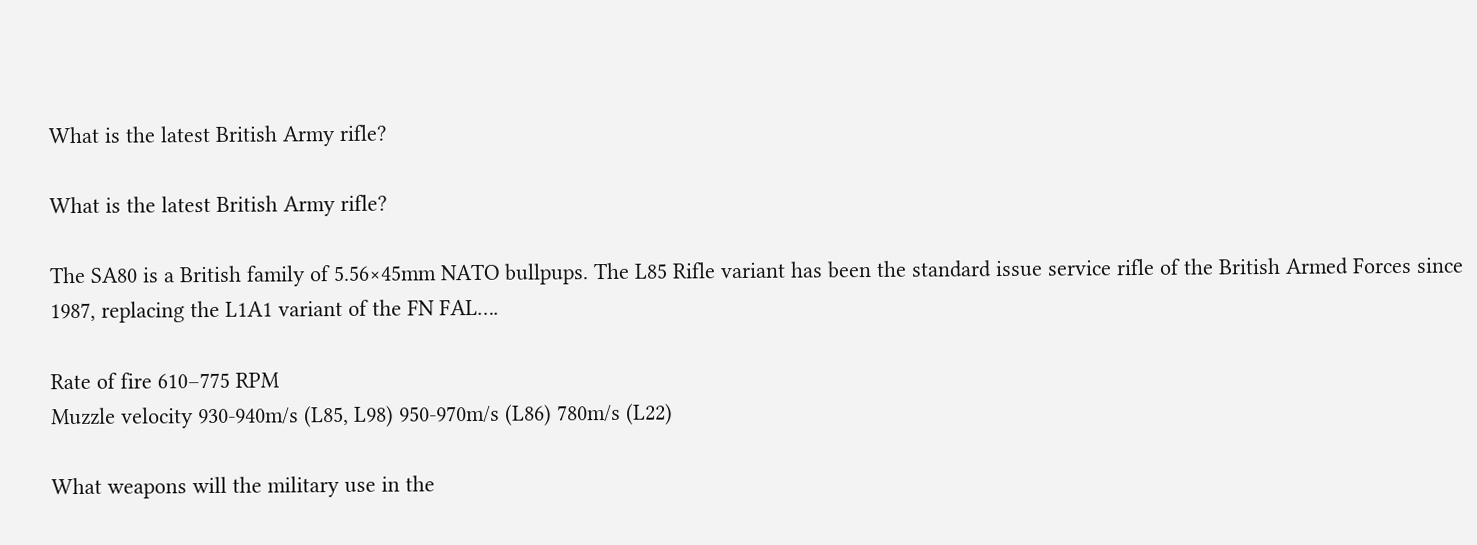What is the latest British Army rifle?

What is the latest British Army rifle?

The SA80 is a British family of 5.56×45mm NATO bullpups. The L85 Rifle variant has been the standard issue service rifle of the British Armed Forces since 1987, replacing the L1A1 variant of the FN FAL….

Rate of fire 610–775 RPM
Muzzle velocity 930-940m/s (L85, L98) 950-970m/s (L86) 780m/s (L22)

What weapons will the military use in the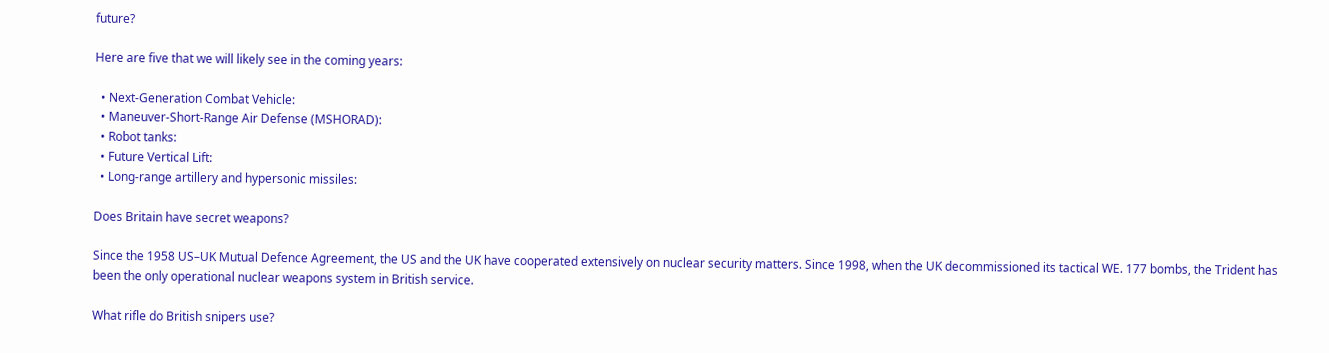future?

Here are five that we will likely see in the coming years:

  • Next-Generation Combat Vehicle:
  • Maneuver-Short-Range Air Defense (MSHORAD):
  • Robot tanks:
  • Future Vertical Lift:
  • Long-range artillery and hypersonic missiles:

Does Britain have secret weapons?

Since the 1958 US–UK Mutual Defence Agreement, the US and the UK have cooperated extensively on nuclear security matters. Since 1998, when the UK decommissioned its tactical WE. 177 bombs, the Trident has been the only operational nuclear weapons system in British service.

What rifle do British snipers use?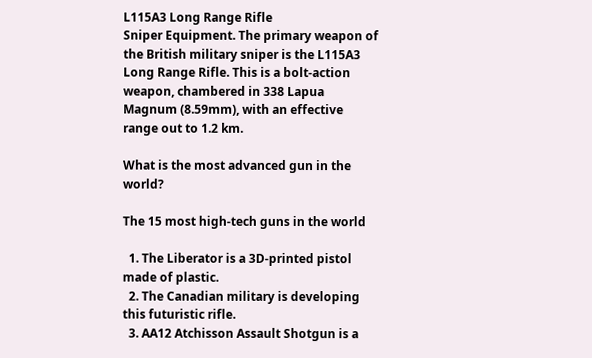L115A3 Long Range Rifle
Sniper Equipment. The primary weapon of the British military sniper is the L115A3 Long Range Rifle. This is a bolt-action weapon, chambered in 338 Lapua Magnum (8.59mm), with an effective range out to 1.2 km.

What is the most advanced gun in the world?

The 15 most high-tech guns in the world

  1. The Liberator is a 3D-printed pistol made of plastic.
  2. The Canadian military is developing this futuristic rifle.
  3. AA12 Atchisson Assault Shotgun is a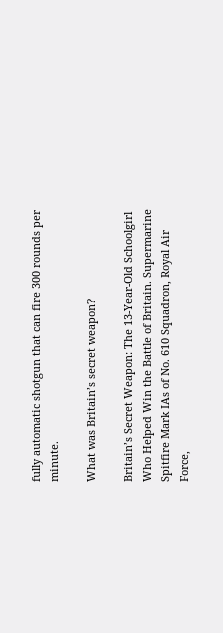fully automatic shotgun that can fire 300 rounds per minute.

What was Britain’s secret weapon?

Britain’s Secret Weapon: The 13-Year-Old Schoolgirl Who Helped Win the Battle of Britain. Supermarine Spitfire Mark IAs of No. 610 Squadron, Royal Air Force,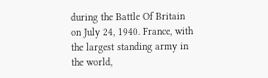during the Battle Of Britain on July 24, 1940. France, with the largest standing army in the world,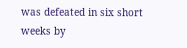was defeated in six short weeks by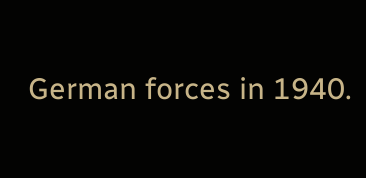German forces in 1940.